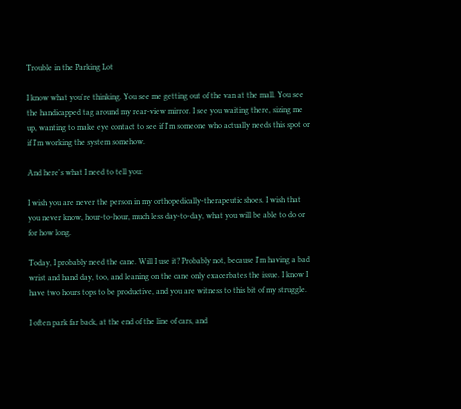Trouble in the Parking Lot

I know what you're thinking. You see me getting out of the van at the mall. You see the handicapped tag around my rear-view mirror. I see you waiting there, sizing me up, wanting to make eye contact to see if I'm someone who actually needs this spot or if I'm working the system somehow.

And here's what I need to tell you:

I wish you are never the person in my orthopedically-therapeutic shoes. I wish that you never know, hour-to-hour, much less day-to-day, what you will be able to do or for how long.

Today, I probably need the cane. Will I use it? Probably not, because I'm having a bad wrist and hand day, too, and leaning on the cane only exacerbates the issue. I know I have two hours tops to be productive, and you are witness to this bit of my struggle.

I often park far back, at the end of the line of cars, and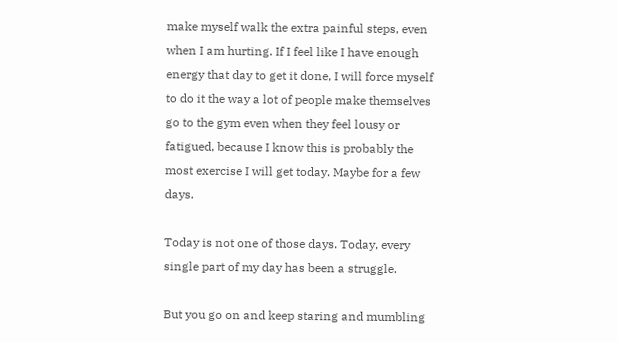make myself walk the extra painful steps, even when I am hurting. If I feel like I have enough energy that day to get it done, I will force myself to do it the way a lot of people make themselves go to the gym even when they feel lousy or fatigued, because I know this is probably the most exercise I will get today. Maybe for a few days.

Today is not one of those days. Today, every single part of my day has been a struggle.

But you go on and keep staring and mumbling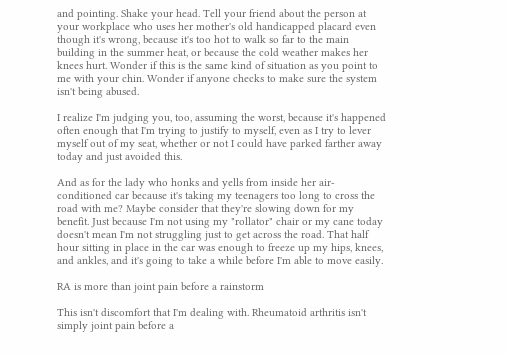and pointing. Shake your head. Tell your friend about the person at your workplace who uses her mother's old handicapped placard even though it's wrong, because it's too hot to walk so far to the main building in the summer heat, or because the cold weather makes her knees hurt. Wonder if this is the same kind of situation as you point to me with your chin. Wonder if anyone checks to make sure the system isn't being abused.

I realize I'm judging you, too, assuming the worst, because it's happened often enough that I'm trying to justify to myself, even as I try to lever myself out of my seat, whether or not I could have parked farther away today and just avoided this.

And as for the lady who honks and yells from inside her air-conditioned car because it's taking my teenagers too long to cross the road with me? Maybe consider that they're slowing down for my benefit. Just because I'm not using my "rollator" chair or my cane today doesn't mean I'm not struggling just to get across the road. That half hour sitting in place in the car was enough to freeze up my hips, knees, and ankles, and it's going to take a while before I'm able to move easily.

RA is more than joint pain before a rainstorm

This isn't discomfort that I'm dealing with. Rheumatoid arthritis isn't simply joint pain before a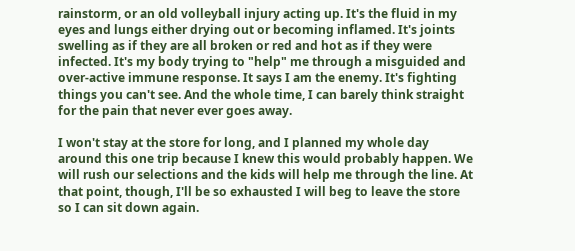rainstorm, or an old volleyball injury acting up. It's the fluid in my eyes and lungs either drying out or becoming inflamed. It's joints swelling as if they are all broken or red and hot as if they were infected. It's my body trying to "help" me through a misguided and over-active immune response. It says I am the enemy. It's fighting things you can't see. And the whole time, I can barely think straight for the pain that never ever goes away.

I won't stay at the store for long, and I planned my whole day around this one trip because I knew this would probably happen. We will rush our selections and the kids will help me through the line. At that point, though, I'll be so exhausted I will beg to leave the store so I can sit down again.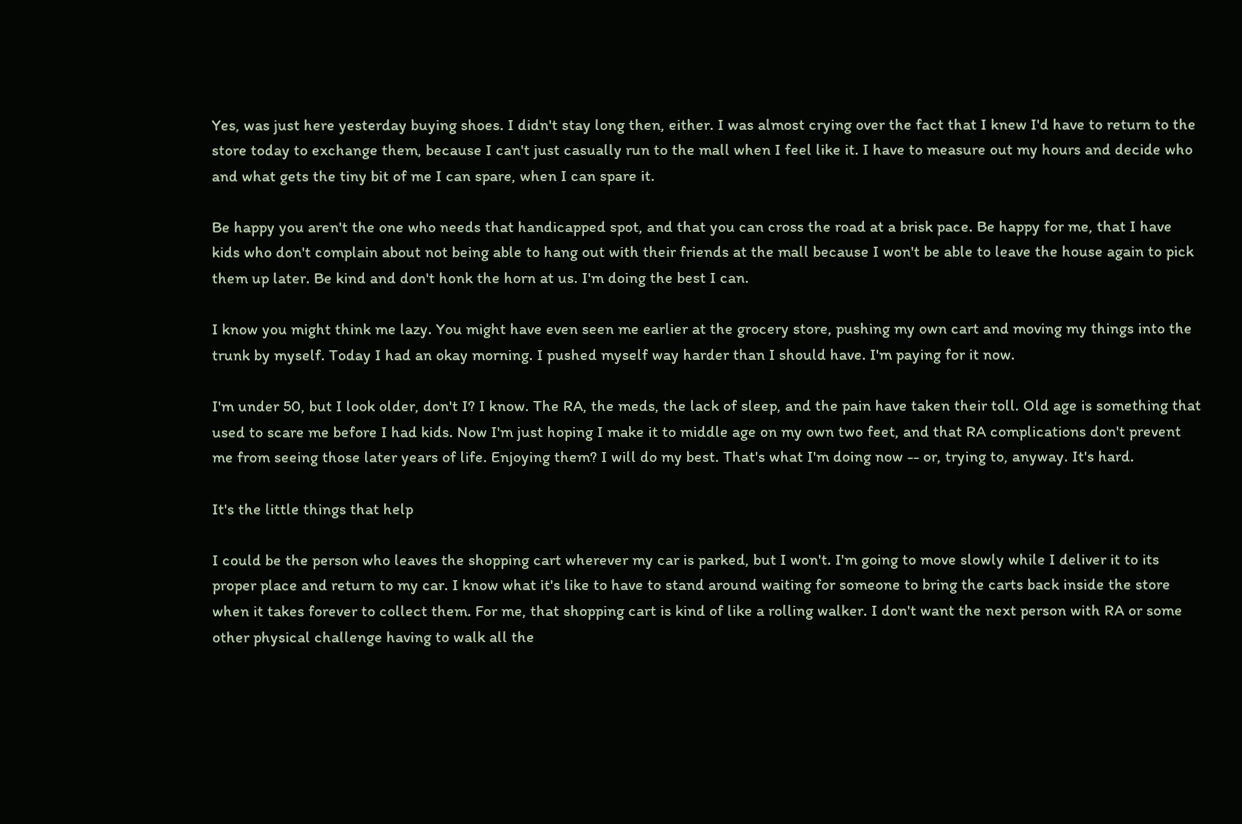Yes, was just here yesterday buying shoes. I didn't stay long then, either. I was almost crying over the fact that I knew I'd have to return to the store today to exchange them, because I can't just casually run to the mall when I feel like it. I have to measure out my hours and decide who and what gets the tiny bit of me I can spare, when I can spare it.

Be happy you aren't the one who needs that handicapped spot, and that you can cross the road at a brisk pace. Be happy for me, that I have kids who don't complain about not being able to hang out with their friends at the mall because I won't be able to leave the house again to pick them up later. Be kind and don't honk the horn at us. I'm doing the best I can.

I know you might think me lazy. You might have even seen me earlier at the grocery store, pushing my own cart and moving my things into the trunk by myself. Today I had an okay morning. I pushed myself way harder than I should have. I'm paying for it now.

I'm under 50, but I look older, don't I? I know. The RA, the meds, the lack of sleep, and the pain have taken their toll. Old age is something that used to scare me before I had kids. Now I'm just hoping I make it to middle age on my own two feet, and that RA complications don't prevent me from seeing those later years of life. Enjoying them? I will do my best. That's what I'm doing now -- or, trying to, anyway. It's hard.

It's the little things that help

I could be the person who leaves the shopping cart wherever my car is parked, but I won't. I'm going to move slowly while I deliver it to its proper place and return to my car. I know what it's like to have to stand around waiting for someone to bring the carts back inside the store when it takes forever to collect them. For me, that shopping cart is kind of like a rolling walker. I don't want the next person with RA or some other physical challenge having to walk all the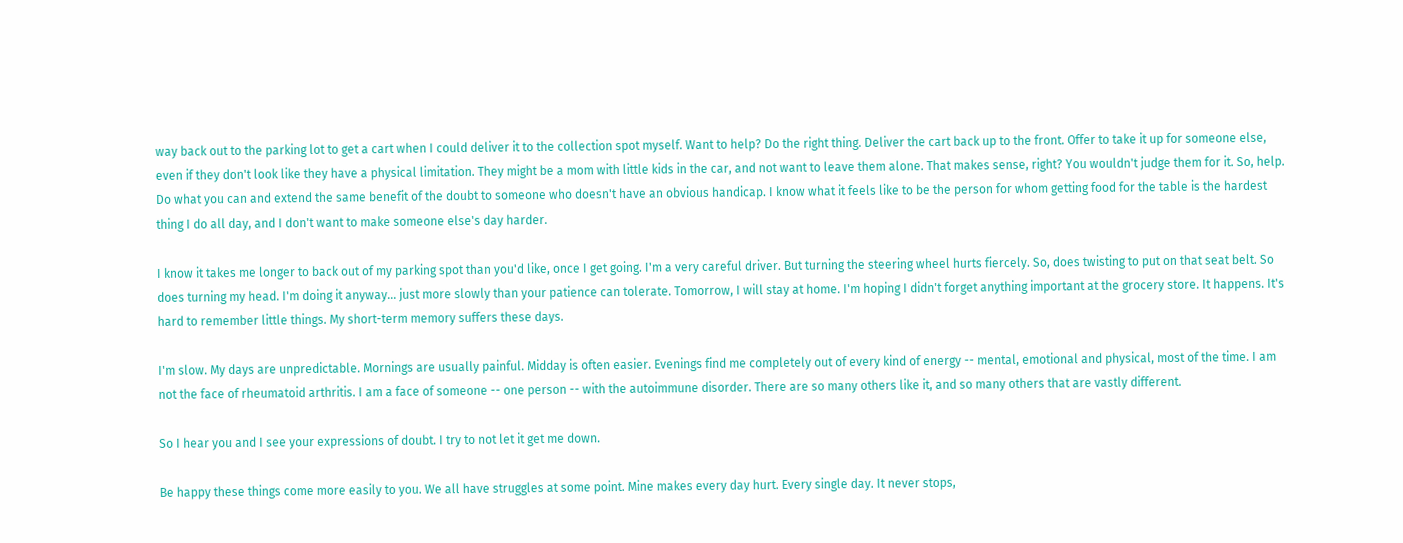way back out to the parking lot to get a cart when I could deliver it to the collection spot myself. Want to help? Do the right thing. Deliver the cart back up to the front. Offer to take it up for someone else, even if they don't look like they have a physical limitation. They might be a mom with little kids in the car, and not want to leave them alone. That makes sense, right? You wouldn't judge them for it. So, help. Do what you can and extend the same benefit of the doubt to someone who doesn't have an obvious handicap. I know what it feels like to be the person for whom getting food for the table is the hardest thing I do all day, and I don't want to make someone else's day harder.

I know it takes me longer to back out of my parking spot than you'd like, once I get going. I'm a very careful driver. But turning the steering wheel hurts fiercely. So, does twisting to put on that seat belt. So does turning my head. I'm doing it anyway... just more slowly than your patience can tolerate. Tomorrow, I will stay at home. I'm hoping I didn't forget anything important at the grocery store. It happens. It's hard to remember little things. My short-term memory suffers these days.

I'm slow. My days are unpredictable. Mornings are usually painful. Midday is often easier. Evenings find me completely out of every kind of energy -- mental, emotional and physical, most of the time. I am not the face of rheumatoid arthritis. I am a face of someone -- one person -- with the autoimmune disorder. There are so many others like it, and so many others that are vastly different.

So I hear you and I see your expressions of doubt. I try to not let it get me down.

Be happy these things come more easily to you. We all have struggles at some point. Mine makes every day hurt. Every single day. It never stops,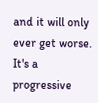and it will only ever get worse. It's a progressive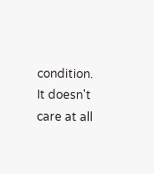condition. It doesn't care at all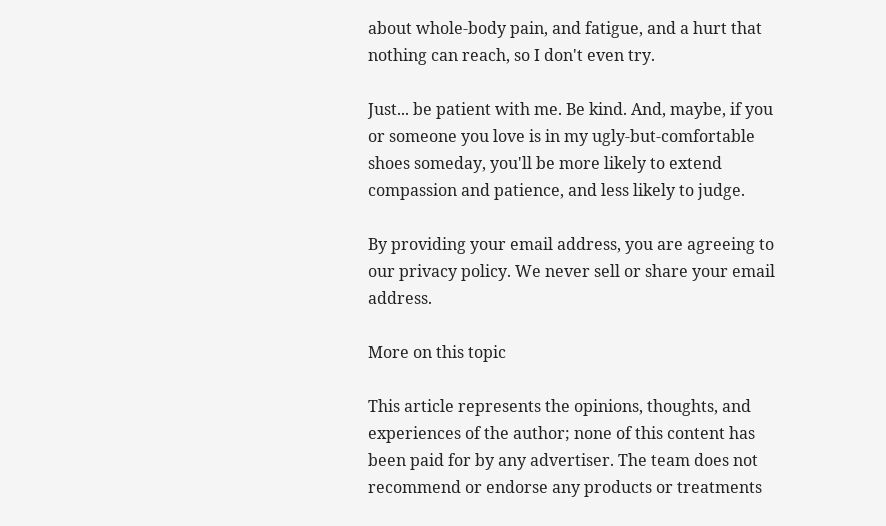about whole-body pain, and fatigue, and a hurt that nothing can reach, so I don't even try.

Just... be patient with me. Be kind. And, maybe, if you or someone you love is in my ugly-but-comfortable shoes someday, you'll be more likely to extend compassion and patience, and less likely to judge.

By providing your email address, you are agreeing to our privacy policy. We never sell or share your email address.

More on this topic

This article represents the opinions, thoughts, and experiences of the author; none of this content has been paid for by any advertiser. The team does not recommend or endorse any products or treatments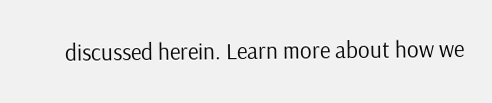discussed herein. Learn more about how we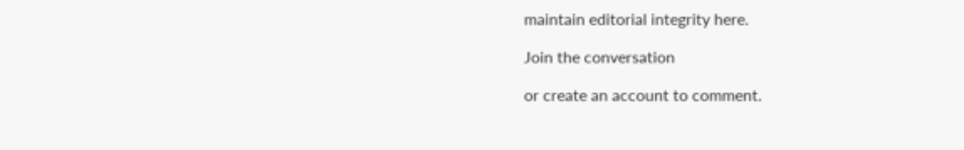maintain editorial integrity here.

Join the conversation

or create an account to comment.